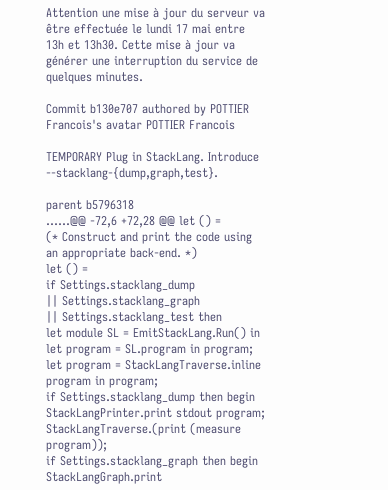Attention une mise à jour du serveur va être effectuée le lundi 17 mai entre 13h et 13h30. Cette mise à jour va générer une interruption du service de quelques minutes.

Commit b130e707 authored by POTTIER Francois's avatar POTTIER Francois

TEMPORARY Plug in StackLang. Introduce --stacklang-{dump,graph,test}.

parent b5796318
......@@ -72,6 +72,28 @@ let () =
(* Construct and print the code using an appropriate back-end. *)
let () =
if Settings.stacklang_dump
|| Settings.stacklang_graph
|| Settings.stacklang_test then
let module SL = EmitStackLang.Run() in
let program = SL.program in program;
let program = StackLangTraverse.inline program in program;
if Settings.stacklang_dump then begin
StackLangPrinter.print stdout program;
StackLangTraverse.(print (measure program));
if Settings.stacklang_graph then begin
StackLangGraph.print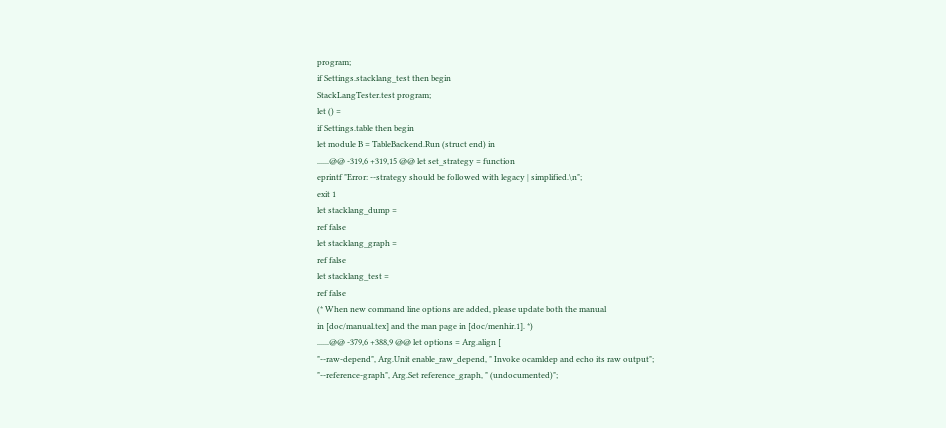program;
if Settings.stacklang_test then begin
StackLangTester.test program;
let () =
if Settings.table then begin
let module B = TableBackend.Run (struct end) in
......@@ -319,6 +319,15 @@ let set_strategy = function
eprintf "Error: --strategy should be followed with legacy | simplified.\n";
exit 1
let stacklang_dump =
ref false
let stacklang_graph =
ref false
let stacklang_test =
ref false
(* When new command line options are added, please update both the manual
in [doc/manual.tex] and the man page in [doc/menhir.1]. *)
......@@ -379,6 +388,9 @@ let options = Arg.align [
"--raw-depend", Arg.Unit enable_raw_depend, " Invoke ocamldep and echo its raw output";
"--reference-graph", Arg.Set reference_graph, " (undocumented)";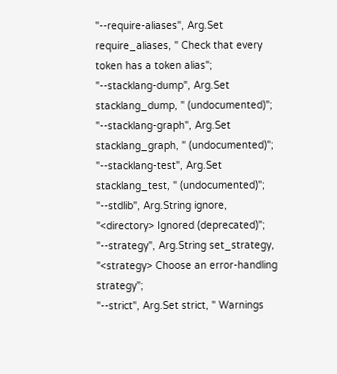"--require-aliases", Arg.Set require_aliases, " Check that every token has a token alias";
"--stacklang-dump", Arg.Set stacklang_dump, " (undocumented)";
"--stacklang-graph", Arg.Set stacklang_graph, " (undocumented)";
"--stacklang-test", Arg.Set stacklang_test, " (undocumented)";
"--stdlib", Arg.String ignore, "<directory> Ignored (deprecated)";
"--strategy", Arg.String set_strategy, "<strategy> Choose an error-handling strategy";
"--strict", Arg.Set strict, " Warnings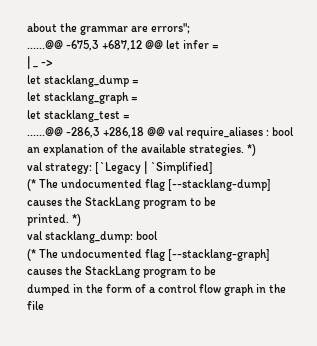about the grammar are errors";
......@@ -675,3 +687,12 @@ let infer =
| _ ->
let stacklang_dump =
let stacklang_graph =
let stacklang_test =
......@@ -286,3 +286,18 @@ val require_aliases : bool
an explanation of the available strategies. *)
val strategy: [`Legacy | `Simplified]
(* The undocumented flag [--stacklang-dump] causes the StackLang program to be
printed. *)
val stacklang_dump: bool
(* The undocumented flag [--stacklang-graph] causes the StackLang program to be
dumped in the form of a control flow graph in the file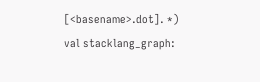[<basename>.dot]. *)
val stacklang_graph: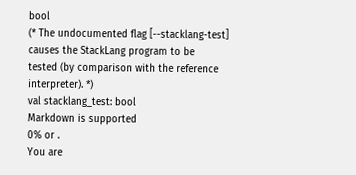bool
(* The undocumented flag [--stacklang-test] causes the StackLang program to be
tested (by comparison with the reference interpreter). *)
val stacklang_test: bool
Markdown is supported
0% or .
You are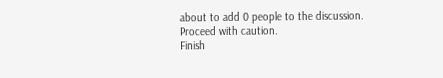about to add 0 people to the discussion. Proceed with caution.
Finish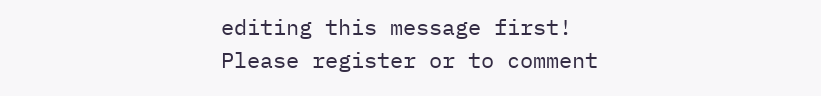editing this message first!
Please register or to comment